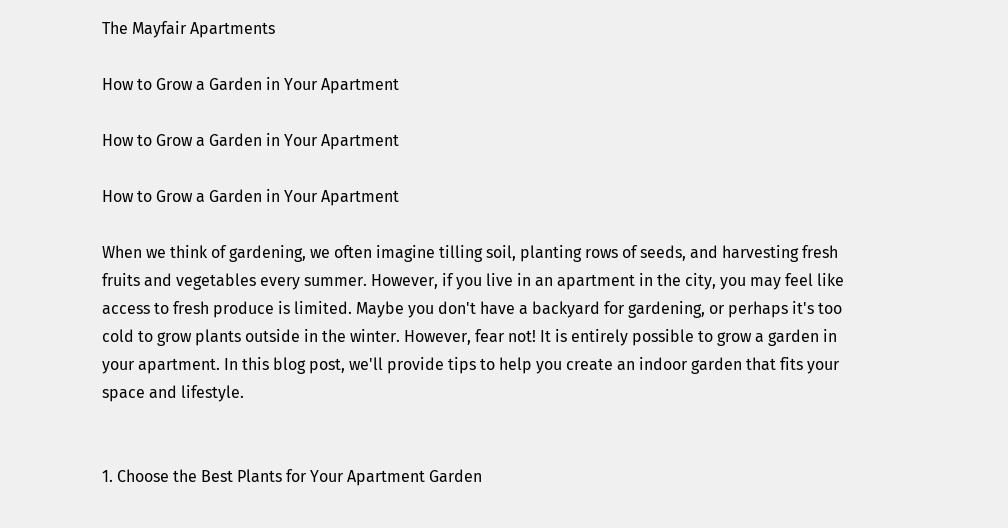The Mayfair Apartments

How to Grow a Garden in Your Apartment

How to Grow a Garden in Your Apartment

How to Grow a Garden in Your Apartment

When we think of gardening, we often imagine tilling soil, planting rows of seeds, and harvesting fresh fruits and vegetables every summer. However, if you live in an apartment in the city, you may feel like access to fresh produce is limited. Maybe you don't have a backyard for gardening, or perhaps it's too cold to grow plants outside in the winter. However, fear not! It is entirely possible to grow a garden in your apartment. In this blog post, we'll provide tips to help you create an indoor garden that fits your space and lifestyle.


1. Choose the Best Plants for Your Apartment Garden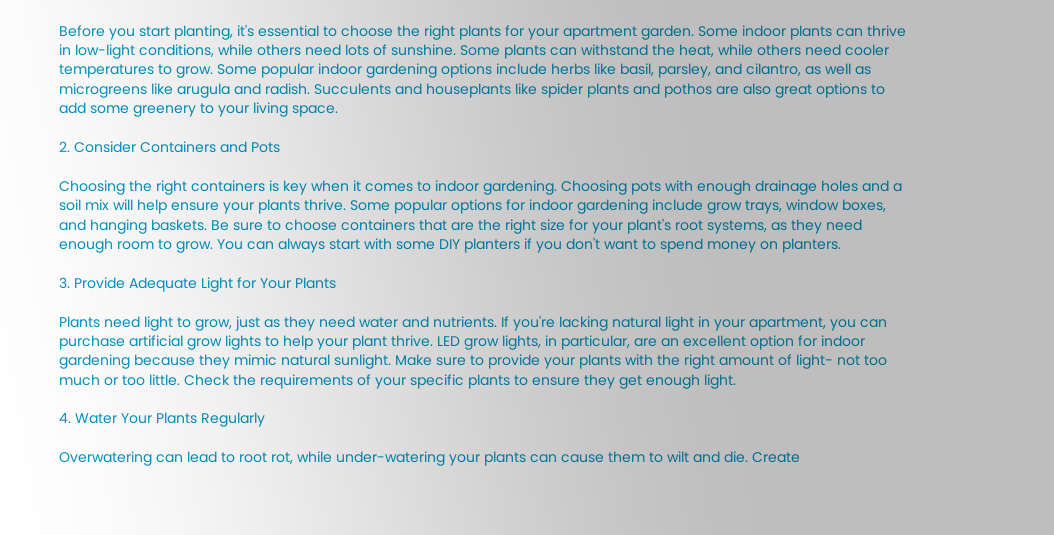Before you start planting, it's essential to choose the right plants for your apartment garden. Some indoor plants can thrive in low-light conditions, while others need lots of sunshine. Some plants can withstand the heat, while others need cooler temperatures to grow. Some popular indoor gardening options include herbs like basil, parsley, and cilantro, as well as microgreens like arugula and radish. Succulents and houseplants like spider plants and pothos are also great options to add some greenery to your living space.

2. Consider Containers and Pots

Choosing the right containers is key when it comes to indoor gardening. Choosing pots with enough drainage holes and a soil mix will help ensure your plants thrive. Some popular options for indoor gardening include grow trays, window boxes, and hanging baskets. Be sure to choose containers that are the right size for your plant's root systems, as they need enough room to grow. You can always start with some DIY planters if you don't want to spend money on planters.

3. Provide Adequate Light for Your Plants

Plants need light to grow, just as they need water and nutrients. If you're lacking natural light in your apartment, you can purchase artificial grow lights to help your plant thrive. LED grow lights, in particular, are an excellent option for indoor gardening because they mimic natural sunlight. Make sure to provide your plants with the right amount of light- not too much or too little. Check the requirements of your specific plants to ensure they get enough light.

4. Water Your Plants Regularly

Overwatering can lead to root rot, while under-watering your plants can cause them to wilt and die. Create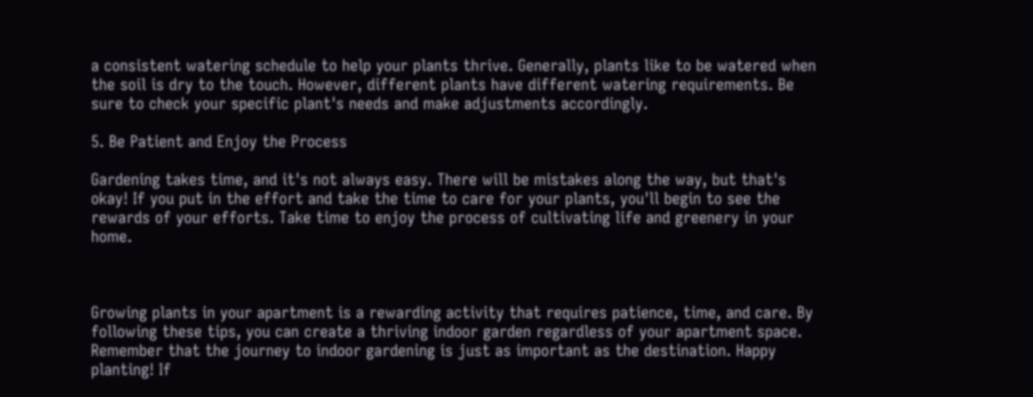a consistent watering schedule to help your plants thrive. Generally, plants like to be watered when the soil is dry to the touch. However, different plants have different watering requirements. Be sure to check your specific plant's needs and make adjustments accordingly.

5. Be Patient and Enjoy the Process

Gardening takes time, and it's not always easy. There will be mistakes along the way, but that's okay! If you put in the effort and take the time to care for your plants, you'll begin to see the rewards of your efforts. Take time to enjoy the process of cultivating life and greenery in your home.



Growing plants in your apartment is a rewarding activity that requires patience, time, and care. By following these tips, you can create a thriving indoor garden regardless of your apartment space. Remember that the journey to indoor gardening is just as important as the destination. Happy planting! If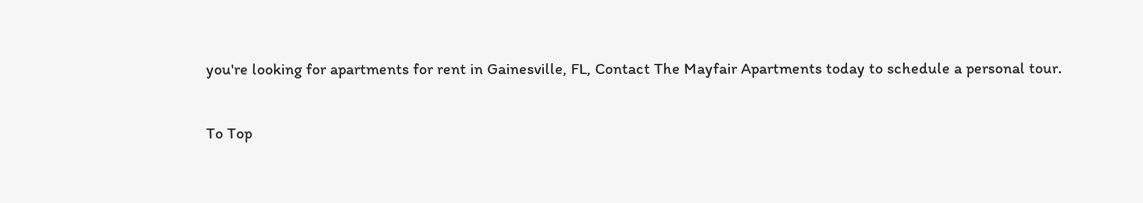you're looking for apartments for rent in Gainesville, FL, Contact The Mayfair Apartments today to schedule a personal tour.

To Top